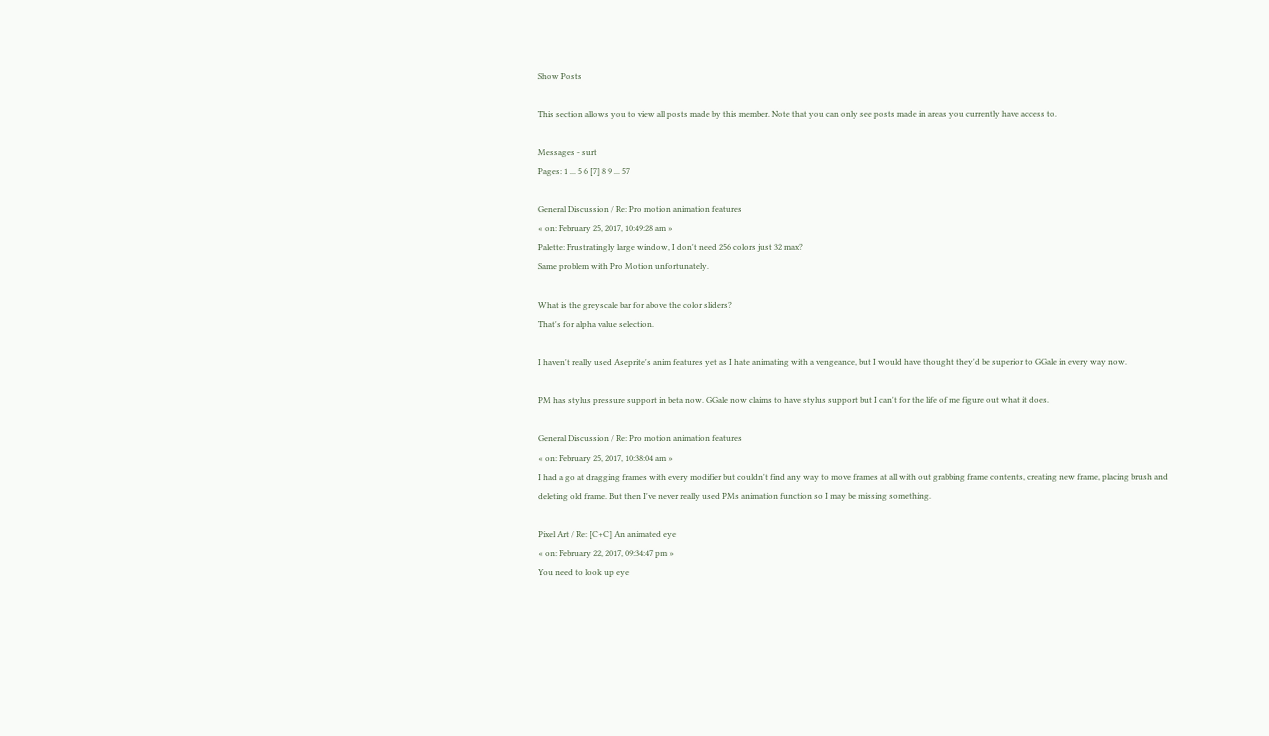Show Posts

This section allows you to view all posts made by this member. Note that you can only see posts made in areas you currently have access to.

Messages - surt
Pages: 1 ... 5 6 [7] 8 9 ... 57

General Discussion / Re: Pro motion animation features
« on: February 25, 2017, 10:49:28 am »
Palette: Frustratingly large window, I don't need 256 colors just 32 max?
Same problem with Pro Motion unfortunately.

What is the greyscale bar for above the color sliders?
That's for alpha value selection.

I haven't really used Aseprite's anim features yet as I hate animating with a vengeance, but I would have thought they'd be superior to GGale in every way now.

PM has stylus pressure support in beta now. GGale now claims to have stylus support but I can't for the life of me figure out what it does.

General Discussion / Re: Pro motion animation features
« on: February 25, 2017, 10:38:04 am »
I had a go at dragging frames with every modifier but couldn't find any way to move frames at all with out grabbing frame contents, creating new frame, placing brush and deleting old frame. But then I've never really used PMs animation function so I may be missing something.

Pixel Art / Re: [C+C] An animated eye
« on: February 22, 2017, 09:34:47 pm »
You need to look up eye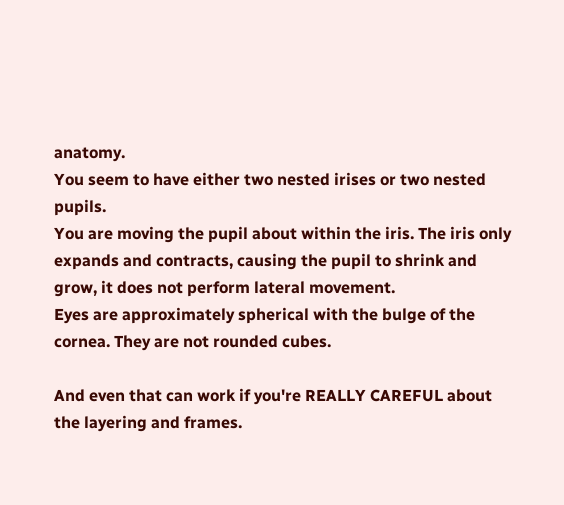anatomy.
You seem to have either two nested irises or two nested pupils.
You are moving the pupil about within the iris. The iris only expands and contracts, causing the pupil to shrink and grow, it does not perform lateral movement.
Eyes are approximately spherical with the bulge of the cornea. They are not rounded cubes.

And even that can work if you're REALLY CAREFUL about the layering and frames.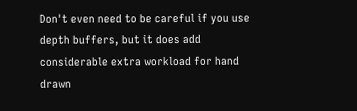Don't even need to be careful if you use depth buffers, but it does add considerable extra workload for hand drawn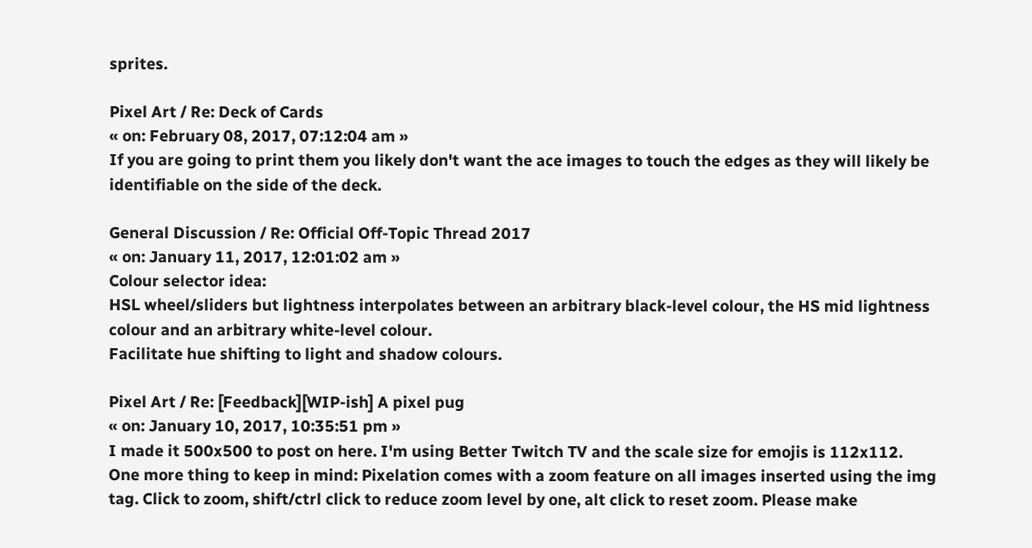sprites.

Pixel Art / Re: Deck of Cards
« on: February 08, 2017, 07:12:04 am »
If you are going to print them you likely don't want the ace images to touch the edges as they will likely be identifiable on the side of the deck.

General Discussion / Re: Official Off-Topic Thread 2017
« on: January 11, 2017, 12:01:02 am »
Colour selector idea:
HSL wheel/sliders but lightness interpolates between an arbitrary black-level colour, the HS mid lightness colour and an arbitrary white-level colour.
Facilitate hue shifting to light and shadow colours.

Pixel Art / Re: [Feedback][WIP-ish] A pixel pug
« on: January 10, 2017, 10:35:51 pm »
I made it 500x500 to post on here. I'm using Better Twitch TV and the scale size for emojis is 112x112.
One more thing to keep in mind: Pixelation comes with a zoom feature on all images inserted using the img tag. Click to zoom, shift/ctrl click to reduce zoom level by one, alt click to reset zoom. Please make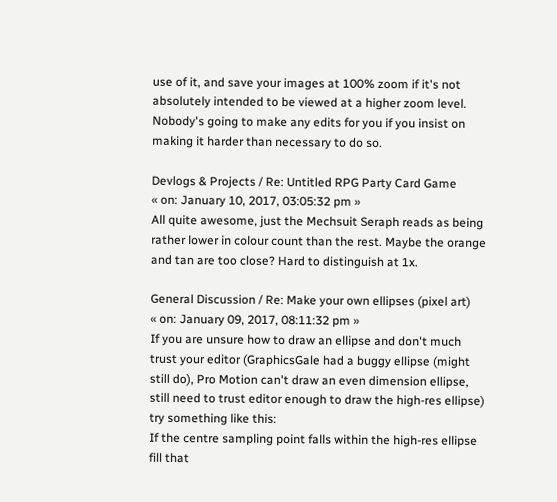use of it, and save your images at 100% zoom if it's not absolutely intended to be viewed at a higher zoom level.
Nobody's going to make any edits for you if you insist on making it harder than necessary to do so.

Devlogs & Projects / Re: Untitled RPG Party Card Game
« on: January 10, 2017, 03:05:32 pm »
All quite awesome, just the Mechsuit Seraph reads as being rather lower in colour count than the rest. Maybe the orange and tan are too close? Hard to distinguish at 1x.

General Discussion / Re: Make your own ellipses (pixel art)
« on: January 09, 2017, 08:11:32 pm »
If you are unsure how to draw an ellipse and don't much trust your editor (GraphicsGale had a buggy ellipse (might still do), Pro Motion can't draw an even dimension ellipse, still need to trust editor enough to draw the high-res ellipse) try something like this:
If the centre sampling point falls within the high-res ellipse fill that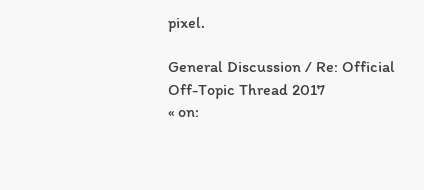pixel.

General Discussion / Re: Official Off-Topic Thread 2017
« on: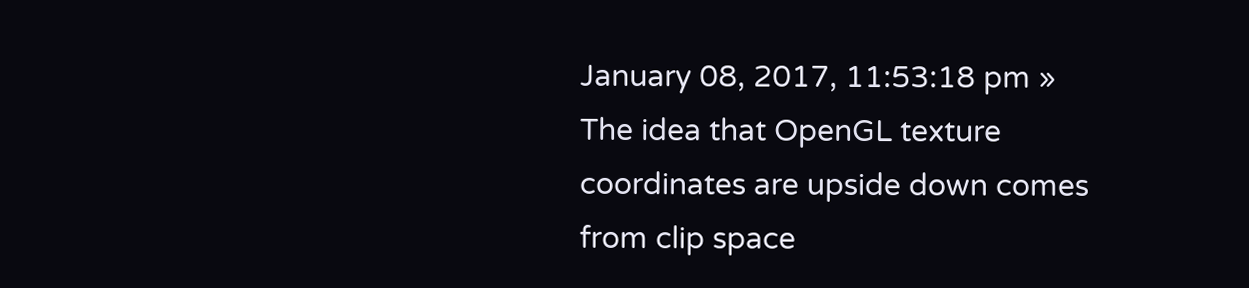January 08, 2017, 11:53:18 pm »
The idea that OpenGL texture coordinates are upside down comes from clip space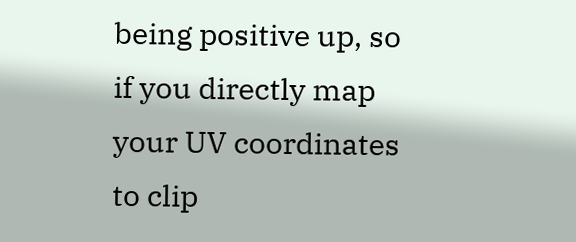being positive up, so if you directly map your UV coordinates to clip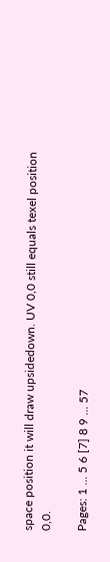space position it will draw upsidedown. UV 0,0 still equals texel position 0,0.

Pages: 1 ... 5 6 [7] 8 9 ... 57